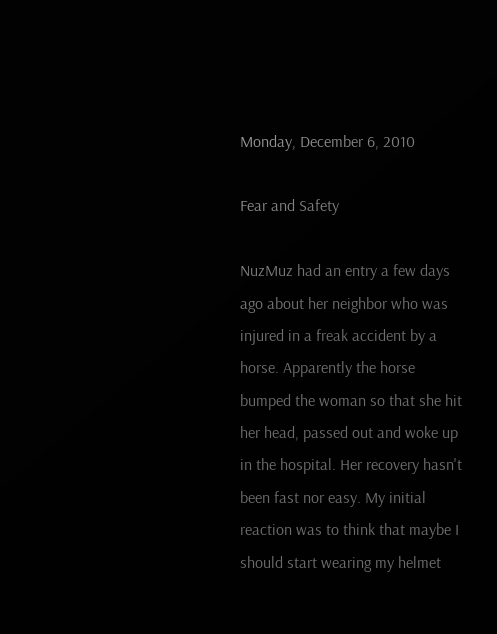Monday, December 6, 2010

Fear and Safety

NuzMuz had an entry a few days ago about her neighbor who was injured in a freak accident by a horse. Apparently the horse bumped the woman so that she hit her head, passed out and woke up in the hospital. Her recovery hasn't been fast nor easy. My initial reaction was to think that maybe I should start wearing my helmet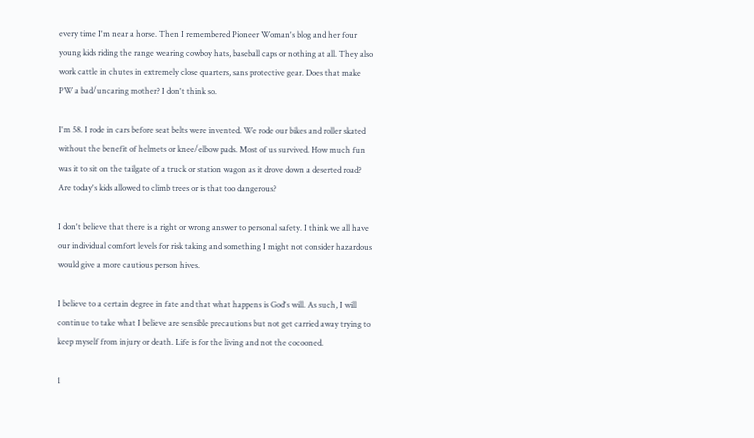every time I'm near a horse. Then I remembered Pioneer Woman's blog and her four young kids riding the range wearing cowboy hats, baseball caps or nothing at all. They also work cattle in chutes in extremely close quarters, sans protective gear. Does that make PW a bad/uncaring mother? I don't think so.

I'm 58. I rode in cars before seat belts were invented. We rode our bikes and roller skated without the benefit of helmets or knee/elbow pads. Most of us survived. How much fun was it to sit on the tailgate of a truck or station wagon as it drove down a deserted road? Are today's kids allowed to climb trees or is that too dangerous?

I don't believe that there is a right or wrong answer to personal safety. I think we all have our individual comfort levels for risk taking and something I might not consider hazardous would give a more cautious person hives.

I believe to a certain degree in fate and that what happens is God's will. As such, I will continue to take what I believe are sensible precautions but not get carried away trying to keep myself from injury or death. Life is for the living and not the cocooned.

1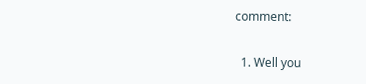comment:

  1. Well you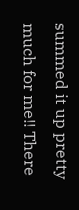summed it up pretty much for me!! There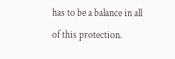has to be a balance in all of this protection.